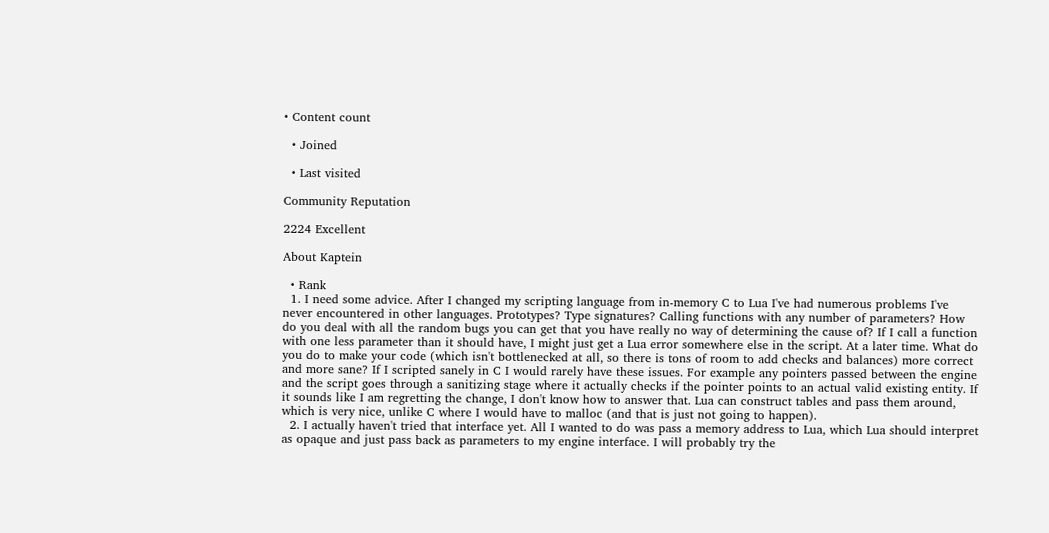• Content count

  • Joined

  • Last visited

Community Reputation

2224 Excellent

About Kaptein

  • Rank
  1. I need some advice. After I changed my scripting language from in-memory C to Lua I've had numerous problems I've never encountered in other languages. Prototypes? Type signatures? Calling functions with any number of parameters? How do you deal with all the random bugs you can get that you have really no way of determining the cause of? If I call a function with one less parameter than it should have, I might just get a Lua error somewhere else in the script. At a later time. What do you do to make your code (which isn't bottlenecked at all, so there is tons of room to add checks and balances) more correct and more sane? If I scripted sanely in C I would rarely have these issues. For example any pointers passed between the engine and the script goes through a sanitizing stage where it actually checks if the pointer points to an actual valid existing entity. If it sounds like I am regretting the change, I don't know how to answer that. Lua can construct tables and pass them around, which is very nice, unlike C where I would have to malloc (and that is just not going to happen).
  2. I actually haven't tried that interface yet. All I wanted to do was pass a memory address to Lua, which Lua should interpret as opaque and just pass back as parameters to my engine interface. I will probably try the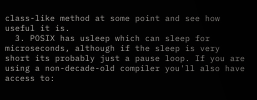class-like method at some point and see how useful it is.
  3. POSIX has usleep which can sleep for microseconds, although if the sleep is very short its probably just a pause loop. If you are using a non-decade-old compiler you'll also have access to: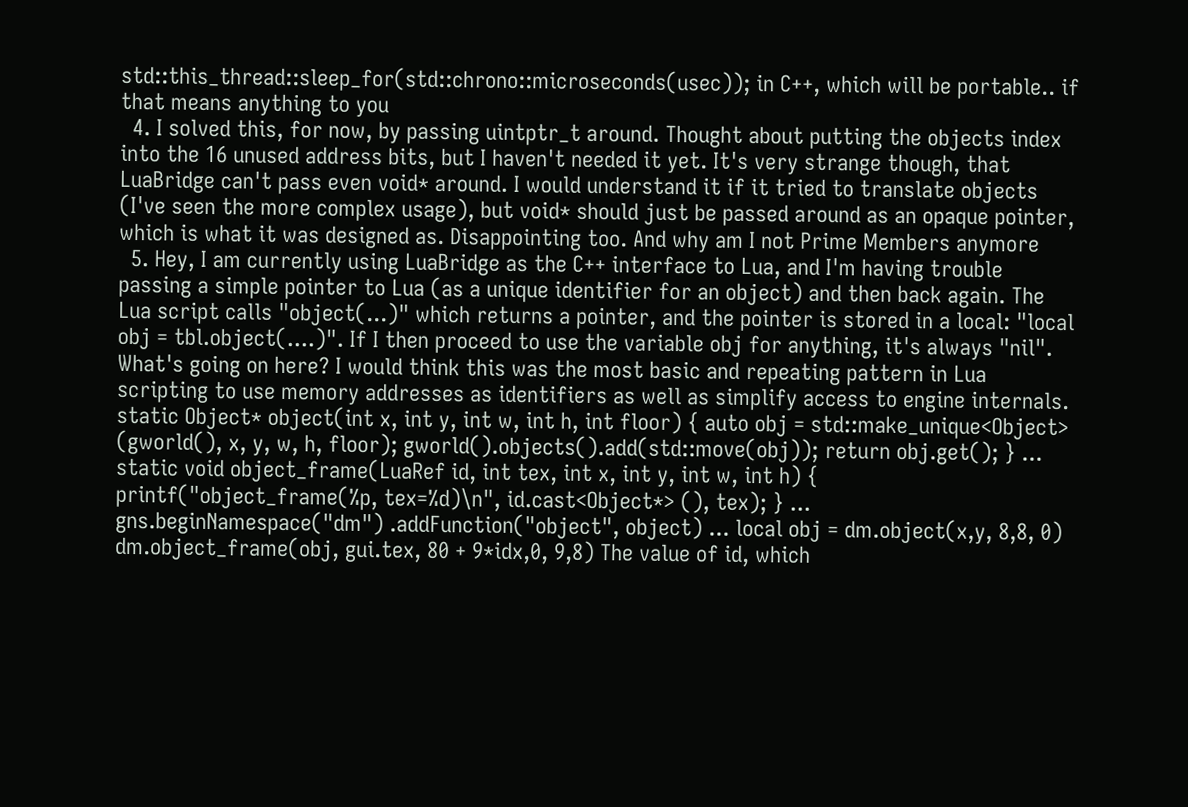std::this_thread::sleep_for(std::chrono::microseconds(usec)); in C++, which will be portable.. if that means anything to you
  4. I solved this, for now, by passing uintptr_t around. Thought about putting the objects index into the 16 unused address bits, but I haven't needed it yet. It's very strange though, that LuaBridge can't pass even void* around. I would understand it if it tried to translate objects (I've seen the more complex usage), but void* should just be passed around as an opaque pointer, which is what it was designed as. Disappointing too. And why am I not Prime Members anymore
  5. Hey, I am currently using LuaBridge as the C++ interface to Lua, and I'm having trouble passing a simple pointer to Lua (as a unique identifier for an object) and then back again. The Lua script calls "object(...)" which returns a pointer, and the pointer is stored in a local: "local obj = tbl.object(....)". If I then proceed to use the variable obj for anything, it's always "nil". What's going on here? I would think this was the most basic and repeating pattern in Lua scripting to use memory addresses as identifiers as well as simplify access to engine internals. static Object* object(int x, int y, int w, int h, int floor) { auto obj = std::make_unique<Object> (gworld(), x, y, w, h, floor); gworld().objects().add(std::move(obj)); return obj.get(); } ... static void object_frame(LuaRef id, int tex, int x, int y, int w, int h) { printf("object_frame(%p, tex=%d)\n", id.cast<Object*> (), tex); } ... gns.beginNamespace("dm") .addFunction("object", object) ... local obj = dm.object(x,y, 8,8, 0) dm.object_frame(obj, gui.tex, 80 + 9*idx,0, 9,8) The value of id, which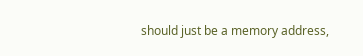should just be a memory address,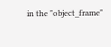in the "object_frame"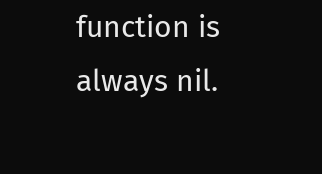function is always nil.